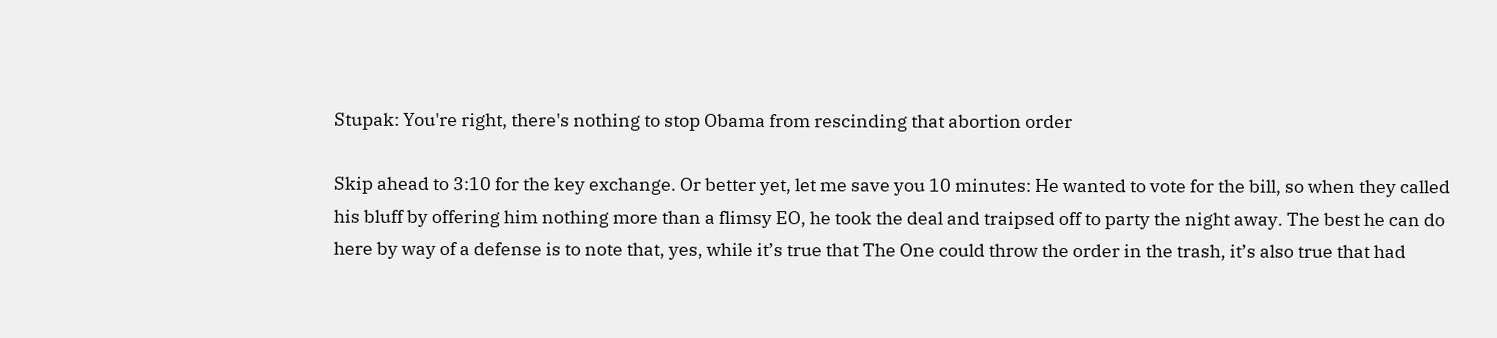Stupak: You're right, there's nothing to stop Obama from rescinding that abortion order

Skip ahead to 3:10 for the key exchange. Or better yet, let me save you 10 minutes: He wanted to vote for the bill, so when they called his bluff by offering him nothing more than a flimsy EO, he took the deal and traipsed off to party the night away. The best he can do here by way of a defense is to note that, yes, while it’s true that The One could throw the order in the trash, it’s also true that had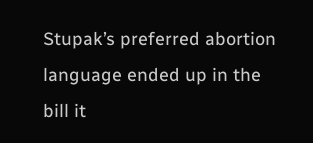Stupak’s preferred abortion language ended up in the bill it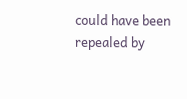could have been repealed by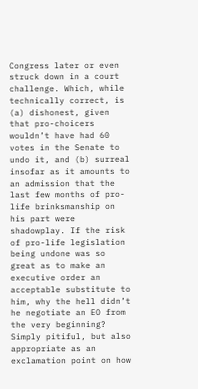Congress later or even struck down in a court challenge. Which, while technically correct, is (a) dishonest, given that pro-choicers wouldn’t have had 60 votes in the Senate to undo it, and (b) surreal insofar as it amounts to an admission that the last few months of pro-life brinksmanship on his part were shadowplay. If the risk of pro-life legislation being undone was so great as to make an executive order an acceptable substitute to him, why the hell didn’t he negotiate an EO from the very beginning? Simply pitiful, but also appropriate as an exclamation point on how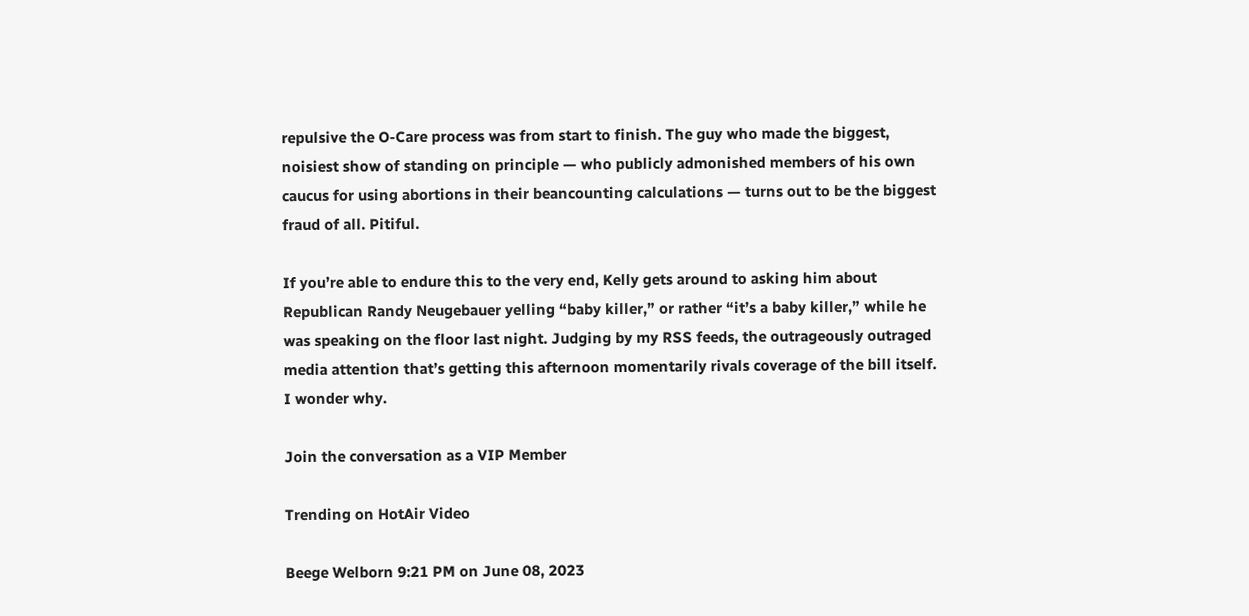repulsive the O-Care process was from start to finish. The guy who made the biggest, noisiest show of standing on principle — who publicly admonished members of his own caucus for using abortions in their beancounting calculations — turns out to be the biggest fraud of all. Pitiful.

If you’re able to endure this to the very end, Kelly gets around to asking him about Republican Randy Neugebauer yelling “baby killer,” or rather “it’s a baby killer,” while he was speaking on the floor last night. Judging by my RSS feeds, the outrageously outraged media attention that’s getting this afternoon momentarily rivals coverage of the bill itself. I wonder why.

Join the conversation as a VIP Member

Trending on HotAir Video

Beege Welborn 9:21 PM on June 08, 2023